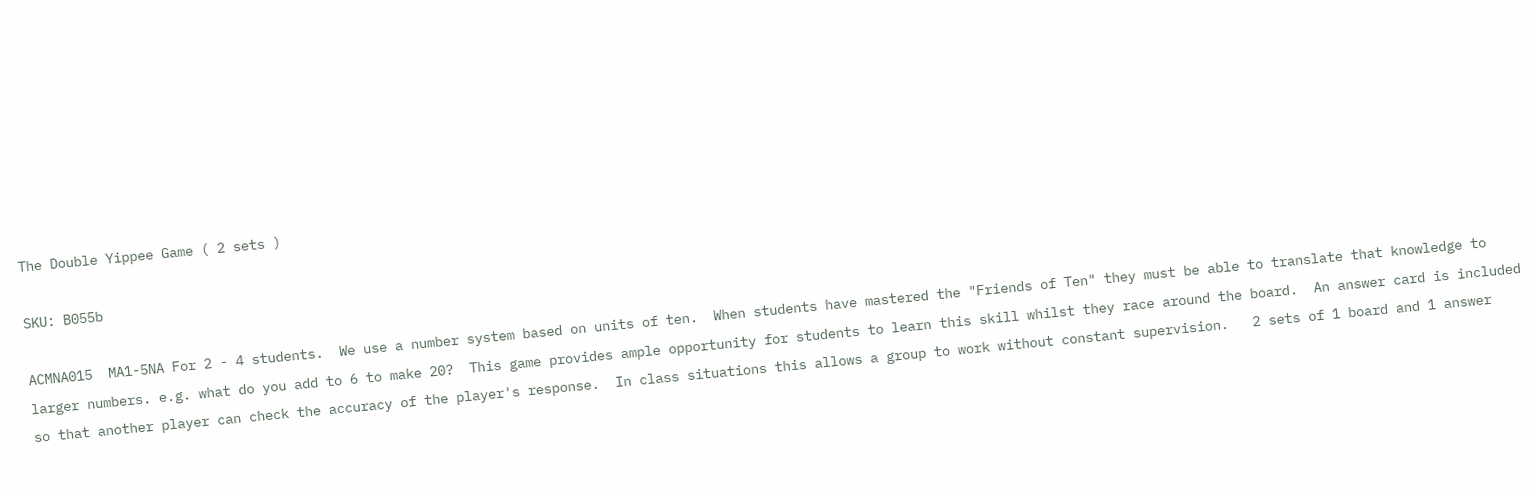The Double Yippee Game ( 2 sets )

SKU: B055b

ACMNA015  MA1-5NA For 2 - 4 students.  We use a number system based on units of ten.  When students have mastered the "Friends of Ten" they must be able to translate that knowledge to larger numbers. e.g. what do you add to 6 to make 20?  This game provides ample opportunity for students to learn this skill whilst they race around the board.  An answer card is included so that another player can check the accuracy of the player's response.  In class situations this allows a group to work without constant supervision.   2 sets of 1 board and 1 answer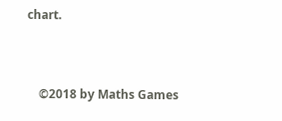chart.



    ©2018 by Maths Games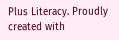Plus Literacy. Proudly created with